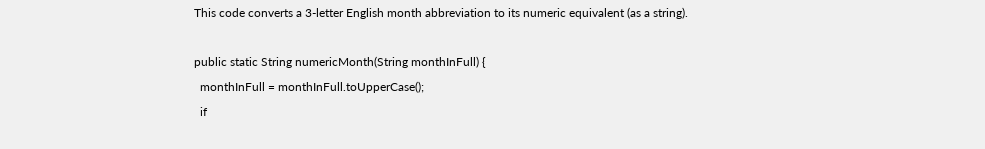This code converts a 3-letter English month abbreviation to its numeric equivalent (as a string).

public static String numericMonth(String monthInFull) {
  monthInFull = monthInFull.toUpperCase();
  if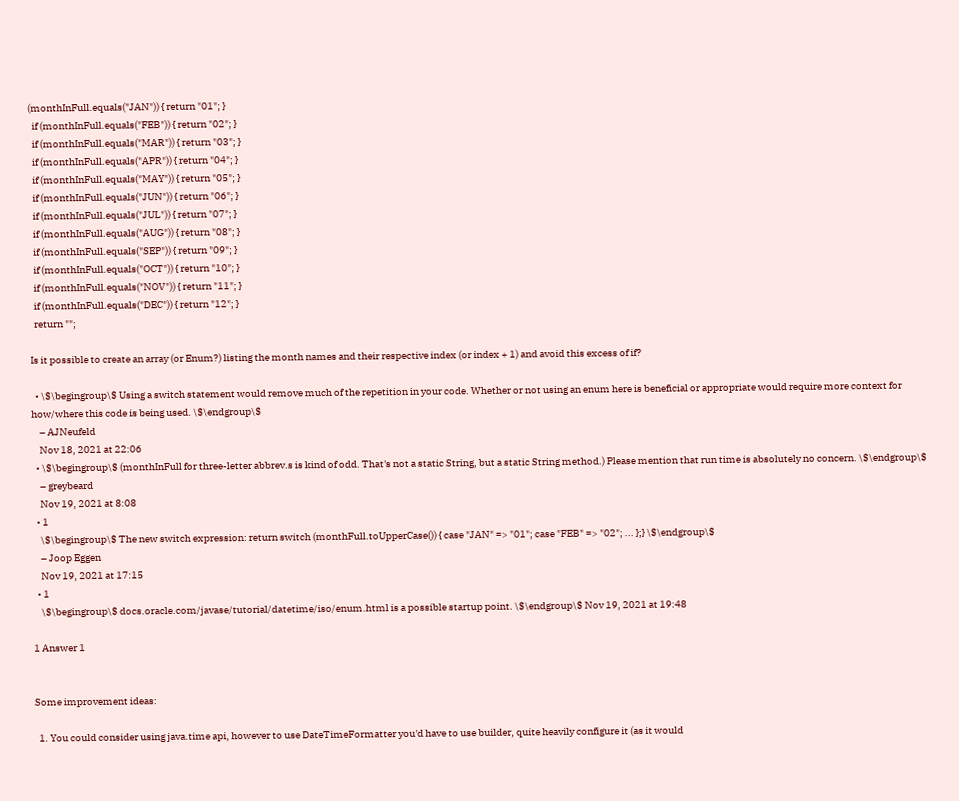(monthInFull.equals("JAN")) { return "01"; }
  if (monthInFull.equals("FEB")) { return "02"; }
  if (monthInFull.equals("MAR")) { return "03"; }
  if (monthInFull.equals("APR")) { return "04"; }
  if (monthInFull.equals("MAY")) { return "05"; }
  if (monthInFull.equals("JUN")) { return "06"; }
  if (monthInFull.equals("JUL")) { return "07"; }
  if (monthInFull.equals("AUG")) { return "08"; }
  if (monthInFull.equals("SEP")) { return "09"; }
  if (monthInFull.equals("OCT")) { return "10"; }
  if (monthInFull.equals("NOV")) { return "11"; }
  if (monthInFull.equals("DEC")) { return "12"; }
  return "";

Is it possible to create an array (or Enum?) listing the month names and their respective index (or index + 1) and avoid this excess of if?

  • \$\begingroup\$ Using a switch statement would remove much of the repetition in your code. Whether or not using an enum here is beneficial or appropriate would require more context for how/where this code is being used. \$\endgroup\$
    – AJNeufeld
    Nov 18, 2021 at 22:06
  • \$\begingroup\$ (monthInFull for three-letter abbrev.s is kind of odd. That's not a static String, but a static String method.) Please mention that run time is absolutely no concern. \$\endgroup\$
    – greybeard
    Nov 19, 2021 at 8:08
  • 1
    \$\begingroup\$ The new switch expression: return switch (monthFull.toUpperCase()) { case "JAN" => "01"; case "FEB" => "02"; ... };} \$\endgroup\$
    – Joop Eggen
    Nov 19, 2021 at 17:15
  • 1
    \$\begingroup\$ docs.oracle.com/javase/tutorial/datetime/iso/enum.html is a possible startup point. \$\endgroup\$ Nov 19, 2021 at 19:48

1 Answer 1


Some improvement ideas:

  1. You could consider using java.time api, however to use DateTimeFormatter you'd have to use builder, quite heavily configure it (as it would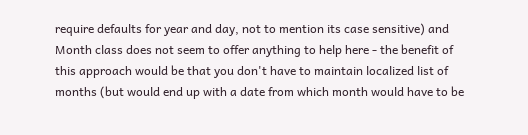require defaults for year and day, not to mention its case sensitive) and Month class does not seem to offer anything to help here - the benefit of this approach would be that you don't have to maintain localized list of months (but would end up with a date from which month would have to be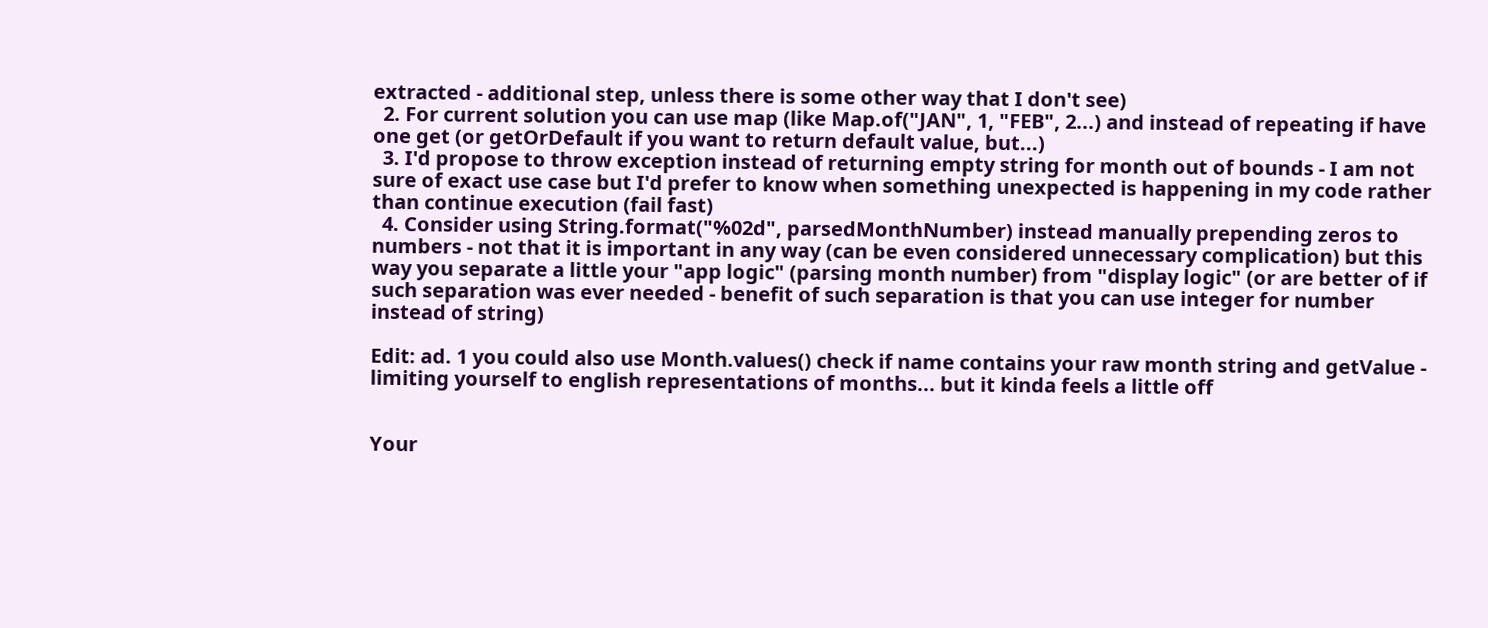extracted - additional step, unless there is some other way that I don't see)
  2. For current solution you can use map (like Map.of("JAN", 1, "FEB", 2...) and instead of repeating if have one get (or getOrDefault if you want to return default value, but...)
  3. I'd propose to throw exception instead of returning empty string for month out of bounds - I am not sure of exact use case but I'd prefer to know when something unexpected is happening in my code rather than continue execution (fail fast)
  4. Consider using String.format("%02d", parsedMonthNumber) instead manually prepending zeros to numbers - not that it is important in any way (can be even considered unnecessary complication) but this way you separate a little your "app logic" (parsing month number) from "display logic" (or are better of if such separation was ever needed - benefit of such separation is that you can use integer for number instead of string)

Edit: ad. 1 you could also use Month.values() check if name contains your raw month string and getValue - limiting yourself to english representations of months... but it kinda feels a little off


Your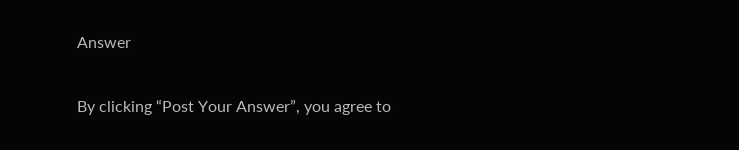Answer

By clicking “Post Your Answer”, you agree to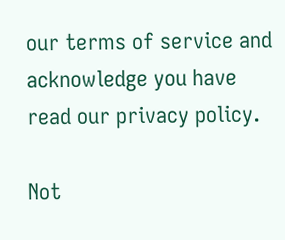our terms of service and acknowledge you have read our privacy policy.

Not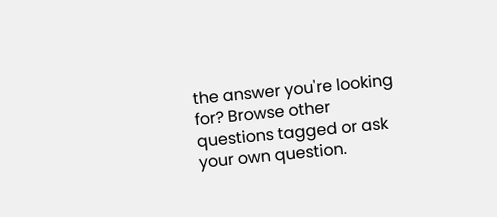the answer you're looking for? Browse other questions tagged or ask your own question.